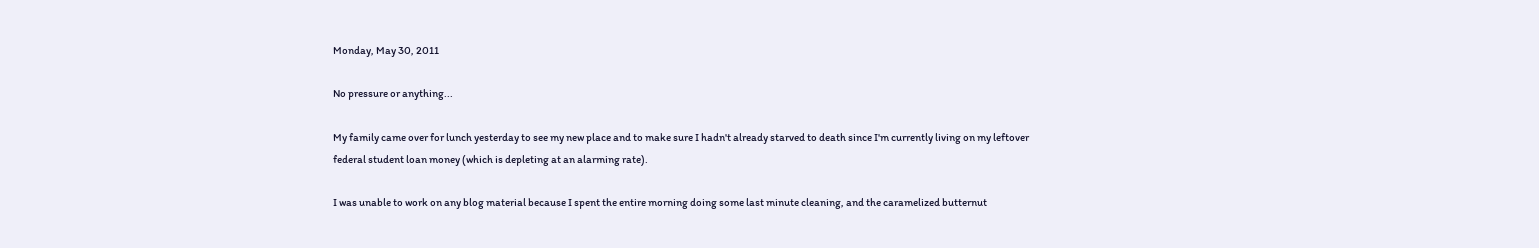Monday, May 30, 2011

No pressure or anything...

My family came over for lunch yesterday to see my new place and to make sure I hadn't already starved to death since I'm currently living on my leftover federal student loan money (which is depleting at an alarming rate).

I was unable to work on any blog material because I spent the entire morning doing some last minute cleaning, and the caramelized butternut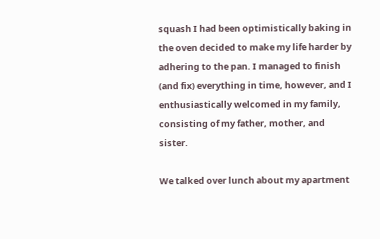squash I had been optimistically baking in the oven decided to make my life harder by adhering to the pan. I managed to finish (and fix) everything in time, however, and I enthusiastically welcomed in my family, consisting of my father, mother, and sister.

We talked over lunch about my apartment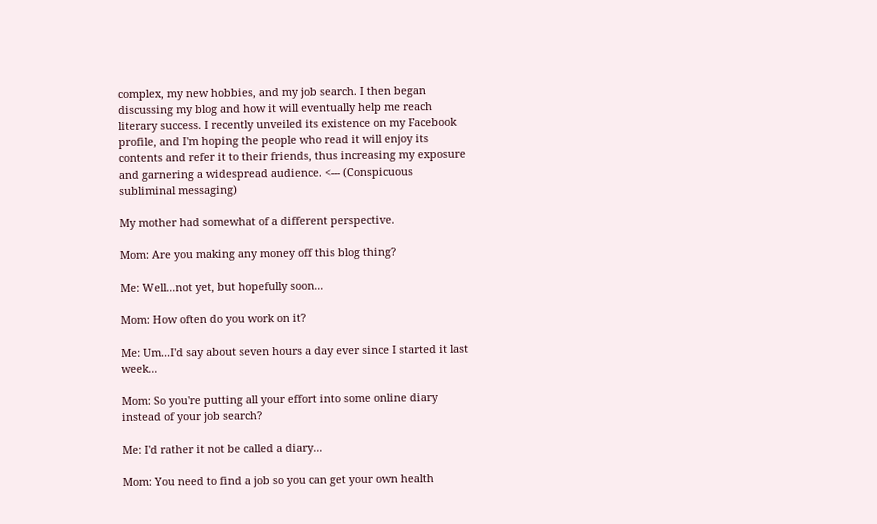complex, my new hobbies, and my job search. I then began discussing my blog and how it will eventually help me reach literary success. I recently unveiled its existence on my Facebook profile, and I'm hoping the people who read it will enjoy its contents and refer it to their friends, thus increasing my exposure and garnering a widespread audience. <--- (Conspicuous subliminal messaging)

My mother had somewhat of a different perspective.

Mom: Are you making any money off this blog thing?

Me: Well...not yet, but hopefully soon...

Mom: How often do you work on it?

Me: Um...I'd say about seven hours a day ever since I started it last week...

Mom: So you're putting all your effort into some online diary instead of your job search?

Me: I'd rather it not be called a diary...

Mom: You need to find a job so you can get your own health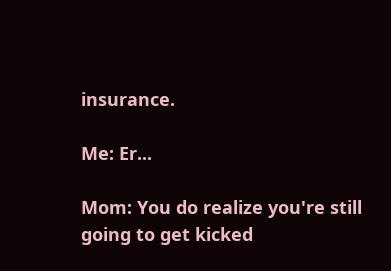insurance.

Me: Er...

Mom: You do realize you're still going to get kicked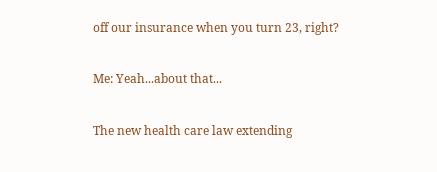off our insurance when you turn 23, right?

Me: Yeah...about that...

The new health care law extending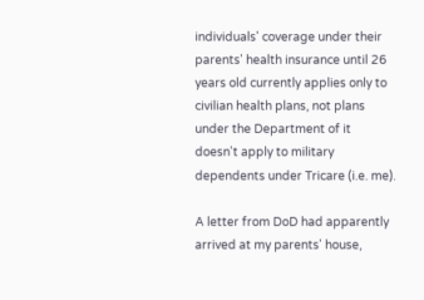individuals' coverage under their parents' health insurance until 26 years old currently applies only to civilian health plans, not plans under the Department of it doesn't apply to military dependents under Tricare (i.e. me).

A letter from DoD had apparently arrived at my parents' house,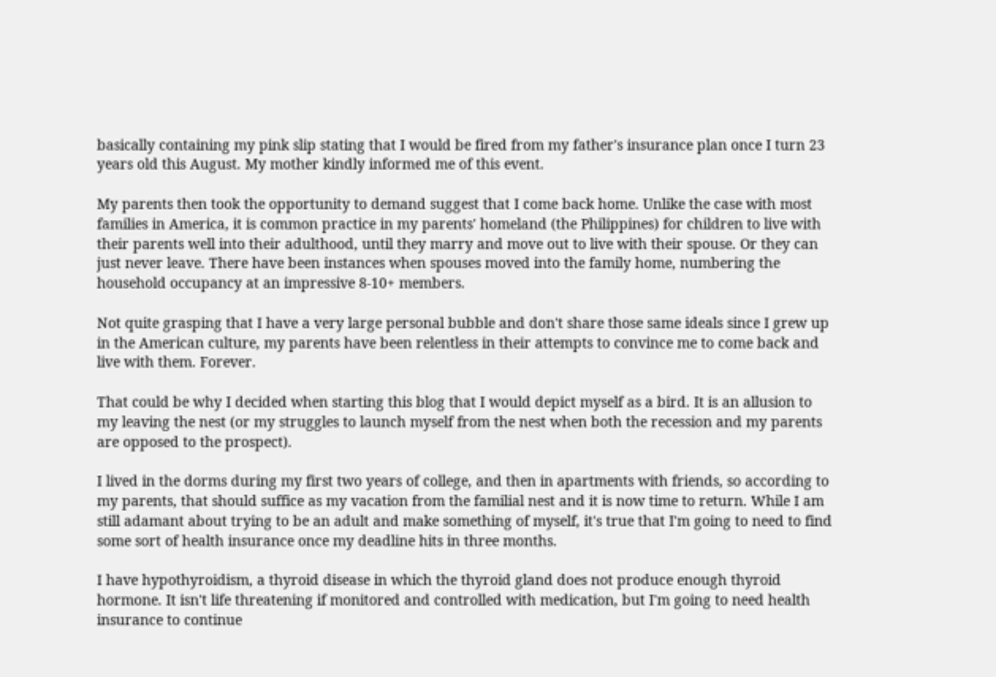basically containing my pink slip stating that I would be fired from my father's insurance plan once I turn 23 years old this August. My mother kindly informed me of this event.

My parents then took the opportunity to demand suggest that I come back home. Unlike the case with most families in America, it is common practice in my parents' homeland (the Philippines) for children to live with their parents well into their adulthood, until they marry and move out to live with their spouse. Or they can just never leave. There have been instances when spouses moved into the family home, numbering the household occupancy at an impressive 8-10+ members.

Not quite grasping that I have a very large personal bubble and don't share those same ideals since I grew up in the American culture, my parents have been relentless in their attempts to convince me to come back and live with them. Forever.

That could be why I decided when starting this blog that I would depict myself as a bird. It is an allusion to my leaving the nest (or my struggles to launch myself from the nest when both the recession and my parents are opposed to the prospect).

I lived in the dorms during my first two years of college, and then in apartments with friends, so according to my parents, that should suffice as my vacation from the familial nest and it is now time to return. While I am still adamant about trying to be an adult and make something of myself, it's true that I'm going to need to find some sort of health insurance once my deadline hits in three months.

I have hypothyroidism, a thyroid disease in which the thyroid gland does not produce enough thyroid hormone. It isn't life threatening if monitored and controlled with medication, but I'm going to need health insurance to continue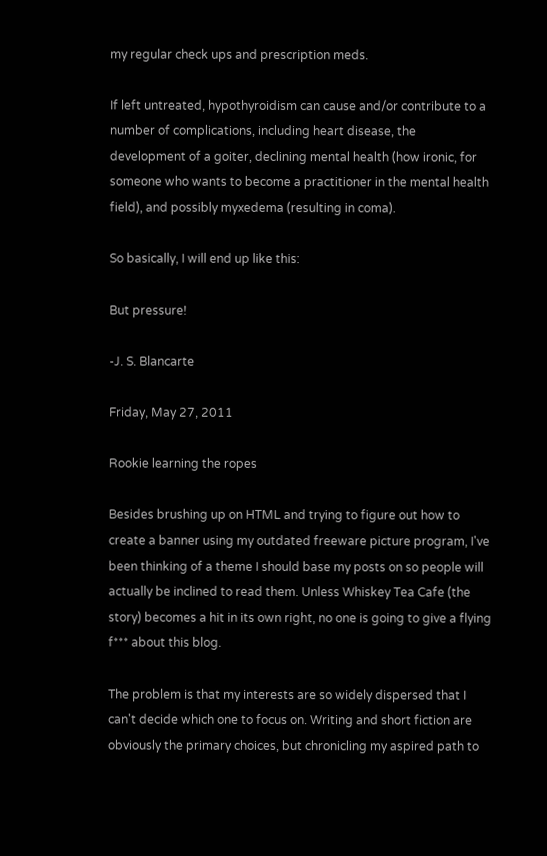my regular check ups and prescription meds.

If left untreated, hypothyroidism can cause and/or contribute to a number of complications, including heart disease, the development of a goiter, declining mental health (how ironic, for someone who wants to become a practitioner in the mental health field), and possibly myxedema (resulting in coma).

So basically, I will end up like this:

But pressure!

-J. S. Blancarte

Friday, May 27, 2011

Rookie learning the ropes

Besides brushing up on HTML and trying to figure out how to create a banner using my outdated freeware picture program, I've been thinking of a theme I should base my posts on so people will actually be inclined to read them. Unless Whiskey Tea Cafe (the story) becomes a hit in its own right, no one is going to give a flying f*** about this blog.

The problem is that my interests are so widely dispersed that I can't decide which one to focus on. Writing and short fiction are obviously the primary choices, but chronicling my aspired path to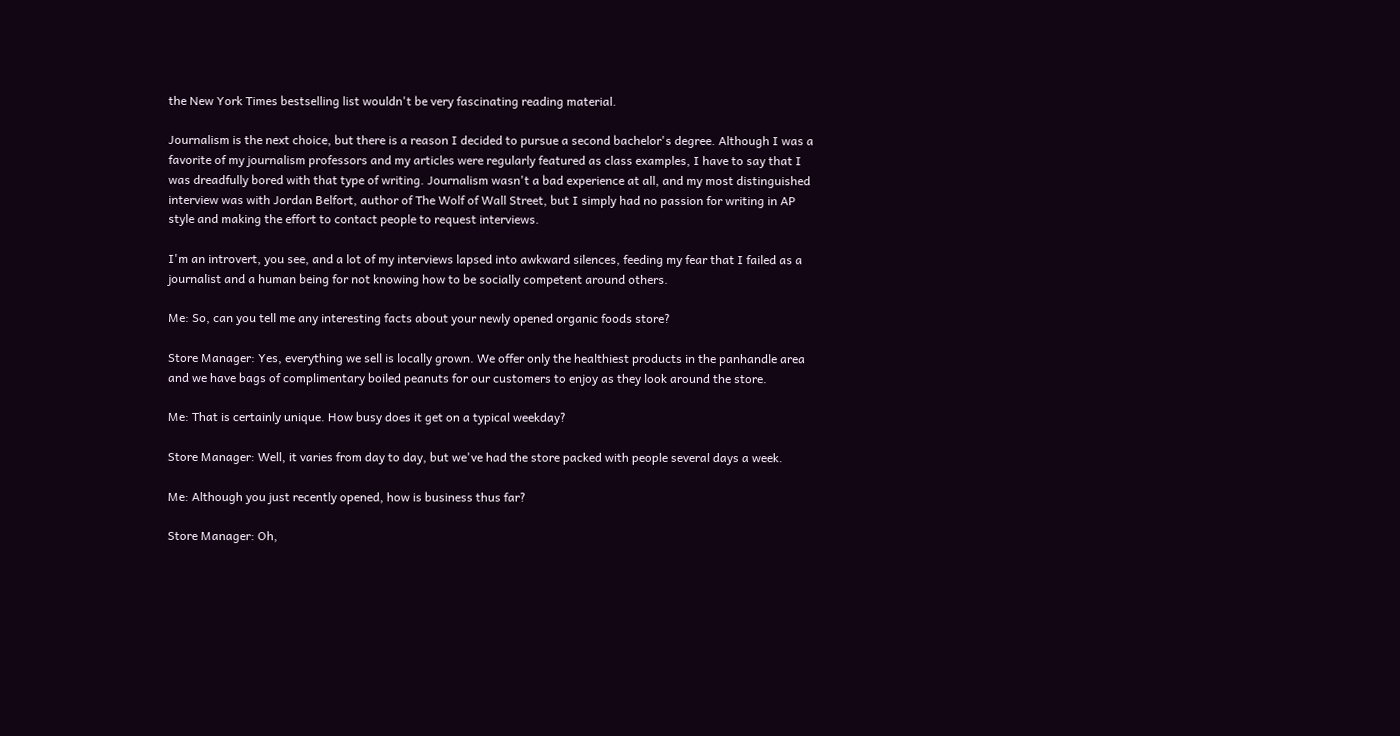the New York Times bestselling list wouldn't be very fascinating reading material.

Journalism is the next choice, but there is a reason I decided to pursue a second bachelor's degree. Although I was a favorite of my journalism professors and my articles were regularly featured as class examples, I have to say that I was dreadfully bored with that type of writing. Journalism wasn't a bad experience at all, and my most distinguished interview was with Jordan Belfort, author of The Wolf of Wall Street, but I simply had no passion for writing in AP style and making the effort to contact people to request interviews.

I'm an introvert, you see, and a lot of my interviews lapsed into awkward silences, feeding my fear that I failed as a journalist and a human being for not knowing how to be socially competent around others.

Me: So, can you tell me any interesting facts about your newly opened organic foods store?

Store Manager: Yes, everything we sell is locally grown. We offer only the healthiest products in the panhandle area and we have bags of complimentary boiled peanuts for our customers to enjoy as they look around the store.

Me: That is certainly unique. How busy does it get on a typical weekday?

Store Manager: Well, it varies from day to day, but we've had the store packed with people several days a week.

Me: Although you just recently opened, how is business thus far?

Store Manager: Oh,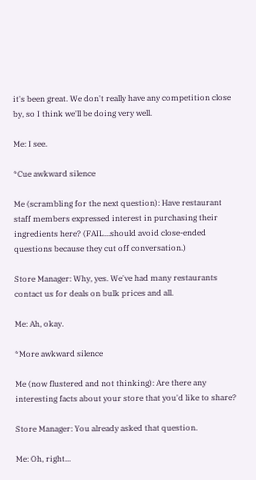it's been great. We don't really have any competition close by, so I think we'll be doing very well.

Me: I see.

*Cue awkward silence

Me (scrambling for the next question): Have restaurant staff members expressed interest in purchasing their ingredients here? (FAIL...should avoid close-ended questions because they cut off conversation.)

Store Manager: Why, yes. We've had many restaurants contact us for deals on bulk prices and all.

Me: Ah, okay.

*More awkward silence

Me (now flustered and not thinking): Are there any interesting facts about your store that you'd like to share?

Store Manager: You already asked that question.

Me: Oh, right...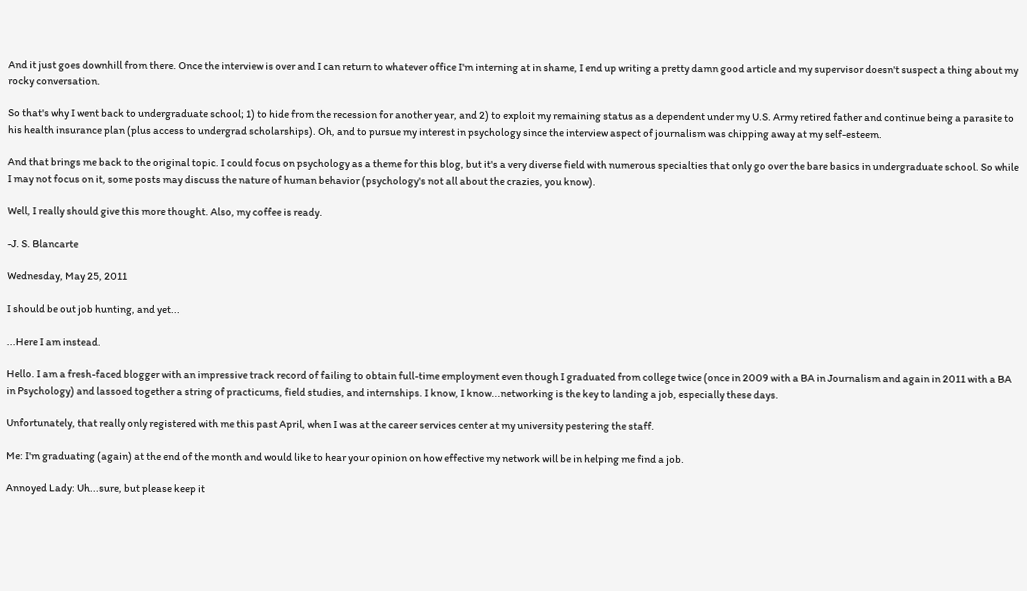And it just goes downhill from there. Once the interview is over and I can return to whatever office I'm interning at in shame, I end up writing a pretty damn good article and my supervisor doesn't suspect a thing about my rocky conversation.

So that's why I went back to undergraduate school; 1) to hide from the recession for another year, and 2) to exploit my remaining status as a dependent under my U.S. Army retired father and continue being a parasite to his health insurance plan (plus access to undergrad scholarships). Oh, and to pursue my interest in psychology since the interview aspect of journalism was chipping away at my self-esteem.

And that brings me back to the original topic. I could focus on psychology as a theme for this blog, but it's a very diverse field with numerous specialties that only go over the bare basics in undergraduate school. So while I may not focus on it, some posts may discuss the nature of human behavior (psychology's not all about the crazies, you know).

Well, I really should give this more thought. Also, my coffee is ready.

-J. S. Blancarte

Wednesday, May 25, 2011

I should be out job hunting, and yet...

...Here I am instead.

Hello. I am a fresh-faced blogger with an impressive track record of failing to obtain full-time employment even though I graduated from college twice (once in 2009 with a BA in Journalism and again in 2011 with a BA in Psychology) and lassoed together a string of practicums, field studies, and internships. I know, I know...networking is the key to landing a job, especially these days.

Unfortunately, that really only registered with me this past April, when I was at the career services center at my university pestering the staff.

Me: I'm graduating (again) at the end of the month and would like to hear your opinion on how effective my network will be in helping me find a job.

Annoyed Lady: Uh...sure, but please keep it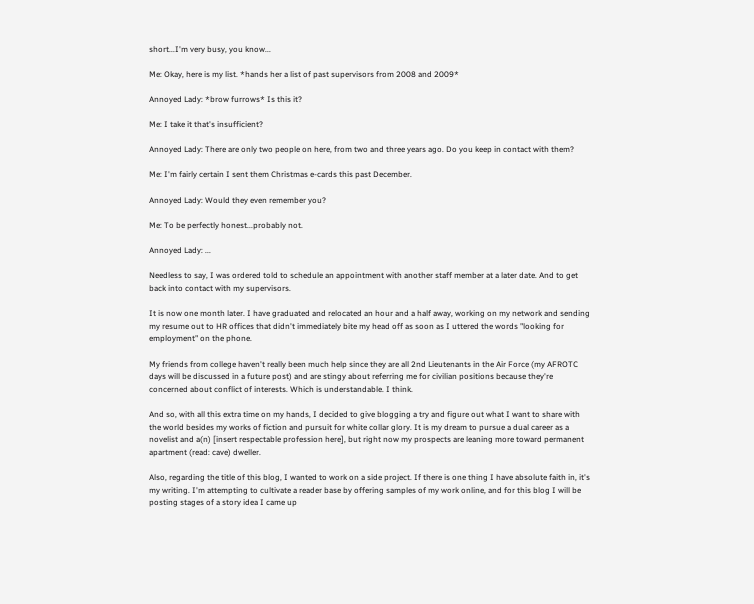short...I'm very busy, you know...

Me: Okay, here is my list. *hands her a list of past supervisors from 2008 and 2009*

Annoyed Lady: *brow furrows* Is this it?

Me: I take it that's insufficient?

Annoyed Lady: There are only two people on here, from two and three years ago. Do you keep in contact with them?

Me: I'm fairly certain I sent them Christmas e-cards this past December.

Annoyed Lady: Would they even remember you?

Me: To be perfectly honest...probably not.

Annoyed Lady: ...

Needless to say, I was ordered told to schedule an appointment with another staff member at a later date. And to get back into contact with my supervisors.

It is now one month later. I have graduated and relocated an hour and a half away, working on my network and sending my resume out to HR offices that didn't immediately bite my head off as soon as I uttered the words "looking for employment" on the phone.

My friends from college haven't really been much help since they are all 2nd Lieutenants in the Air Force (my AFROTC days will be discussed in a future post) and are stingy about referring me for civilian positions because they're concerned about conflict of interests. Which is understandable. I think.

And so, with all this extra time on my hands, I decided to give blogging a try and figure out what I want to share with the world besides my works of fiction and pursuit for white collar glory. It is my dream to pursue a dual career as a novelist and a(n) [insert respectable profession here], but right now my prospects are leaning more toward permanent apartment (read: cave) dweller.

Also, regarding the title of this blog, I wanted to work on a side project. If there is one thing I have absolute faith in, it's my writing. I'm attempting to cultivate a reader base by offering samples of my work online, and for this blog I will be posting stages of a story idea I came up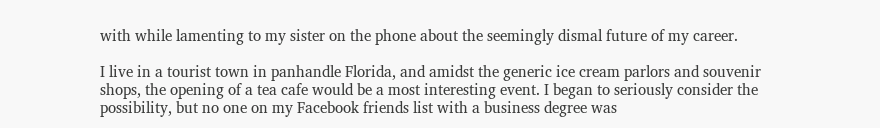with while lamenting to my sister on the phone about the seemingly dismal future of my career.

I live in a tourist town in panhandle Florida, and amidst the generic ice cream parlors and souvenir shops, the opening of a tea cafe would be a most interesting event. I began to seriously consider the possibility, but no one on my Facebook friends list with a business degree was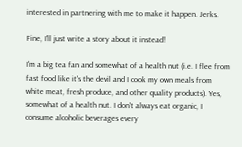interested in partnering with me to make it happen. Jerks.

Fine, I'll just write a story about it instead!

I'm a big tea fan and somewhat of a health nut (i.e. I flee from fast food like it's the devil and I cook my own meals from white meat, fresh produce, and other quality products). Yes, somewhat of a health nut. I don't always eat organic, I consume alcoholic beverages every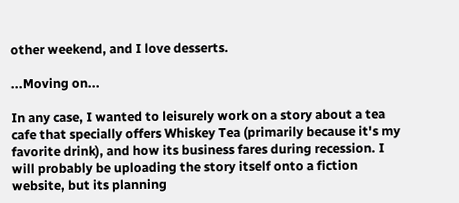other weekend, and I love desserts.

...Moving on...

In any case, I wanted to leisurely work on a story about a tea cafe that specially offers Whiskey Tea (primarily because it's my favorite drink), and how its business fares during recession. I will probably be uploading the story itself onto a fiction website, but its planning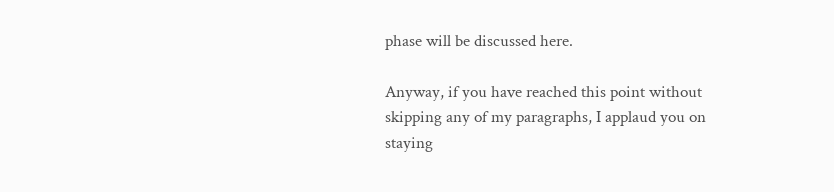phase will be discussed here.

Anyway, if you have reached this point without skipping any of my paragraphs, I applaud you on staying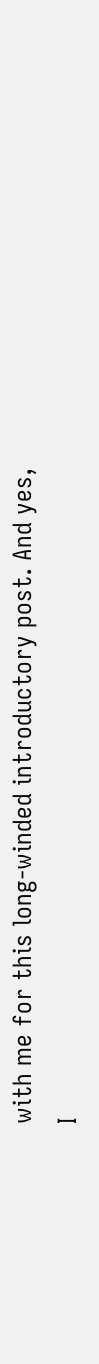with me for this long-winded introductory post. And yes, I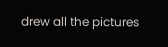drew all the pictures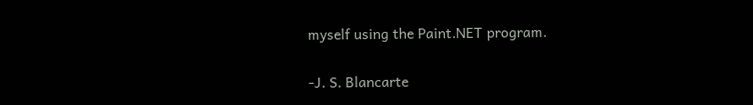myself using the Paint.NET program.

-J. S. Blancarte